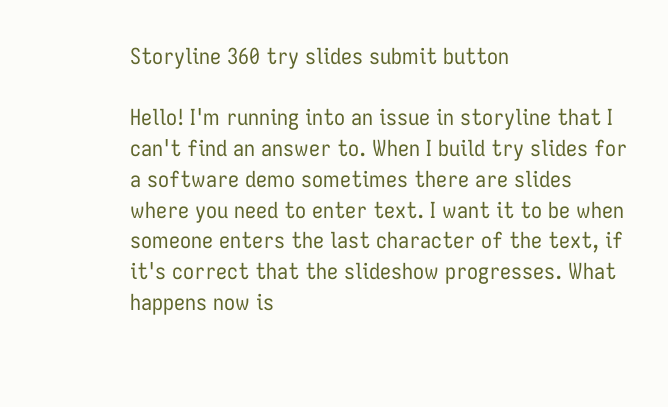Storyline 360 try slides submit button

Hello! I'm running into an issue in storyline that I can't find an answer to. When I build try slides for a software demo sometimes there are slides where you need to enter text. I want it to be when someone enters the last character of the text, if it's correct that the slideshow progresses. What happens now is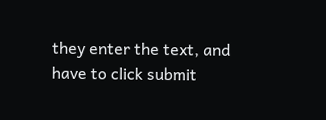they enter the text, and have to click submit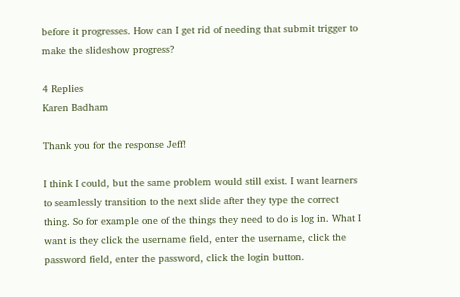before it progresses. How can I get rid of needing that submit trigger to make the slideshow progress?

4 Replies
Karen Badham

Thank you for the response Jeff!

I think I could, but the same problem would still exist. I want learners to seamlessly transition to the next slide after they type the correct thing. So for example one of the things they need to do is log in. What I want is they click the username field, enter the username, click the password field, enter the password, click the login button.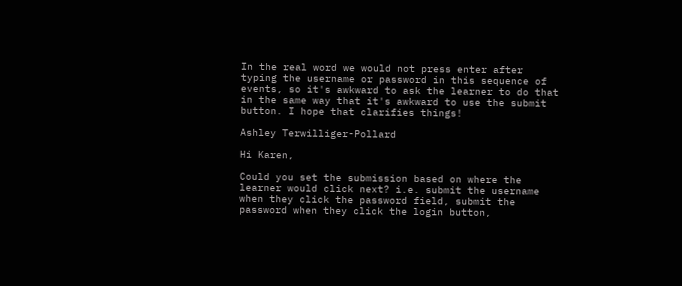In the real word we would not press enter after typing the username or password in this sequence of events, so it's awkward to ask the learner to do that in the same way that it's awkward to use the submit button. I hope that clarifies things!

Ashley Terwilliger-Pollard

Hi Karen,

Could you set the submission based on where the learner would click next? i.e. submit the username when they click the password field, submit the password when they click the login button,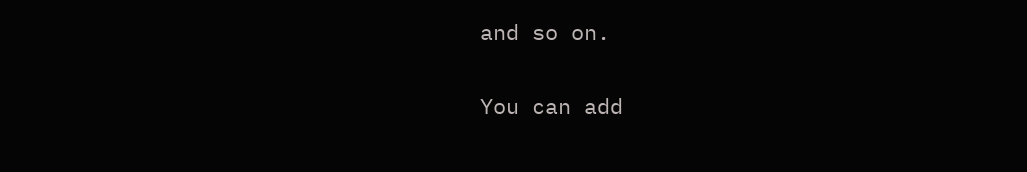and so on.

You can add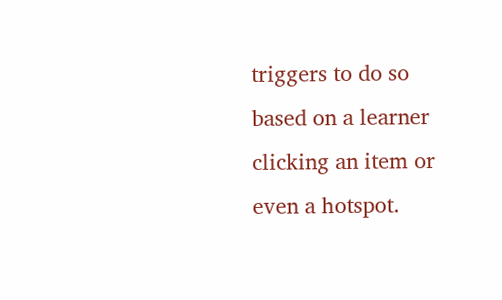triggers to do so based on a learner clicking an item or even a hotspot.